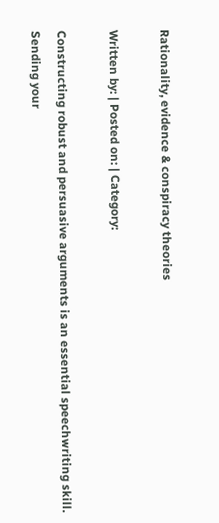Rationality, evidence & conspiracy theories

Written by: | Posted on: | Category:

Constructing robust and persuasive arguments is an essential speechwriting skill. Sending your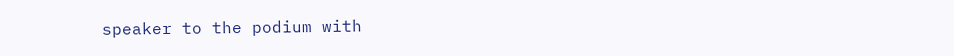speaker to the podium with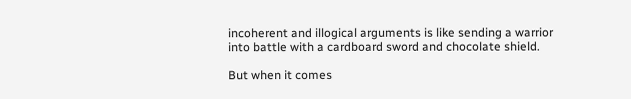incoherent and illogical arguments is like sending a warrior into battle with a cardboard sword and chocolate shield.

But when it comes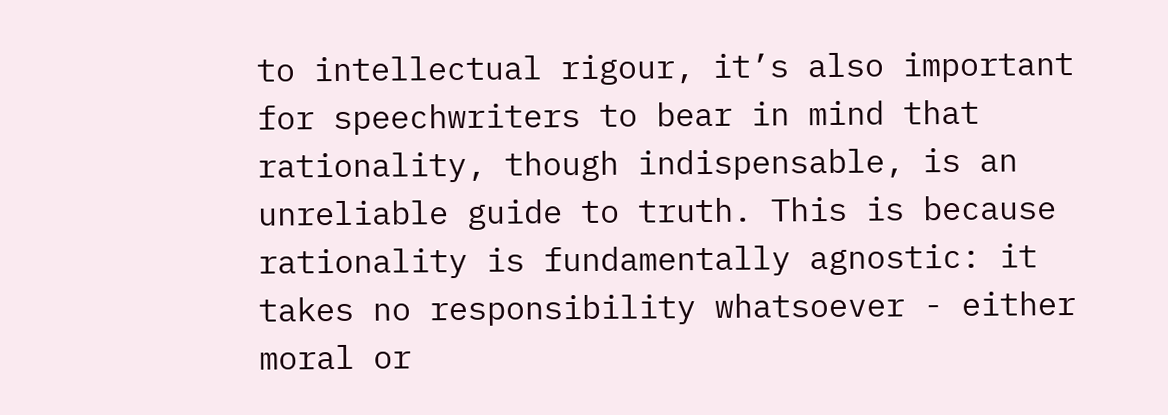to intellectual rigour, it’s also important for speechwriters to bear in mind that rationality, though indispensable, is an unreliable guide to truth. This is because rationality is fundamentally agnostic: it takes no responsibility whatsoever - either moral or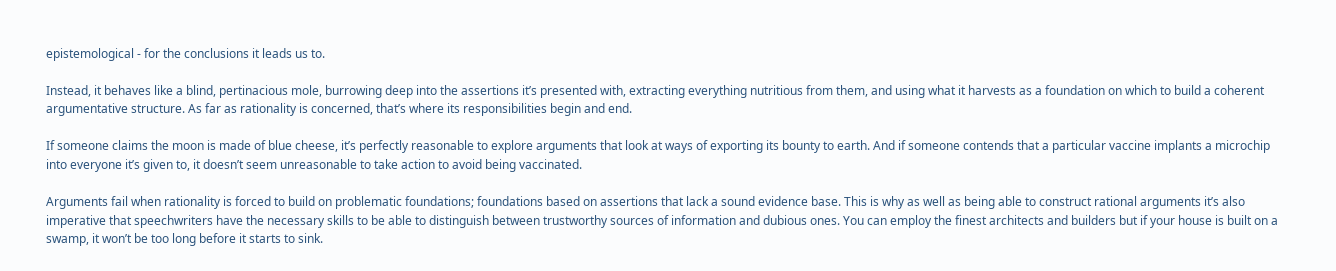epistemological - for the conclusions it leads us to.

Instead, it behaves like a blind, pertinacious mole, burrowing deep into the assertions it’s presented with, extracting everything nutritious from them, and using what it harvests as a foundation on which to build a coherent argumentative structure. As far as rationality is concerned, that’s where its responsibilities begin and end.

If someone claims the moon is made of blue cheese, it’s perfectly reasonable to explore arguments that look at ways of exporting its bounty to earth. And if someone contends that a particular vaccine implants a microchip into everyone it’s given to, it doesn’t seem unreasonable to take action to avoid being vaccinated.

Arguments fail when rationality is forced to build on problematic foundations; foundations based on assertions that lack a sound evidence base. This is why as well as being able to construct rational arguments it’s also imperative that speechwriters have the necessary skills to be able to distinguish between trustworthy sources of information and dubious ones. You can employ the finest architects and builders but if your house is built on a swamp, it won’t be too long before it starts to sink.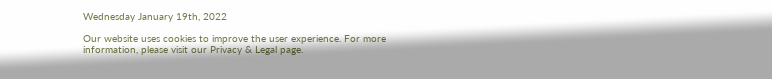Wednesday January 19th, 2022

Our website uses cookies to improve the user experience. For more information, please visit our Privacy & Legal page.